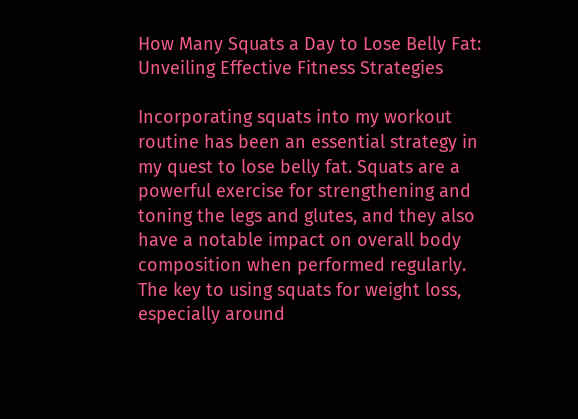How Many Squats a Day to Lose Belly Fat: Unveiling Effective Fitness Strategies

Incorporating squats into my workout routine has been an essential strategy in my quest to lose belly fat. Squats are a powerful exercise for strengthening and toning the legs and glutes, and they also have a notable impact on overall body composition when performed regularly. The key to using squats for weight loss, especially around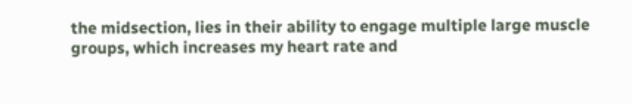the midsection, lies in their ability to engage multiple large muscle groups, which increases my heart rate and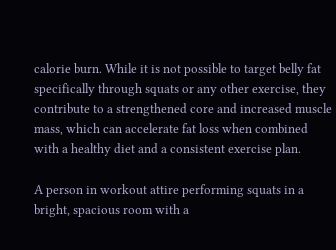calorie burn. While it is not possible to target belly fat specifically through squats or any other exercise, they contribute to a strengthened core and increased muscle mass, which can accelerate fat loss when combined with a healthy diet and a consistent exercise plan.

A person in workout attire performing squats in a bright, spacious room with a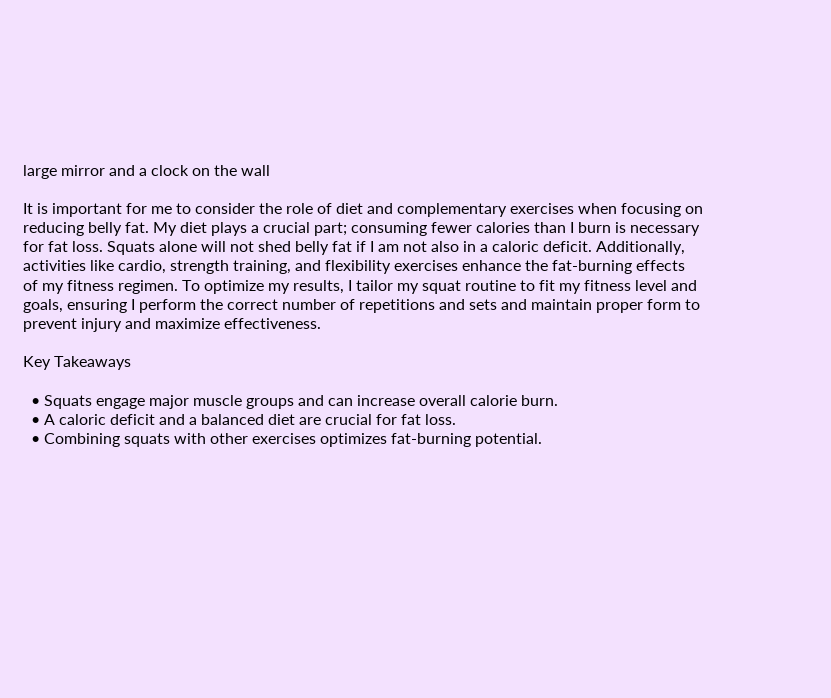large mirror and a clock on the wall

It is important for me to consider the role of diet and complementary exercises when focusing on reducing belly fat. My diet plays a crucial part; consuming fewer calories than I burn is necessary for fat loss. Squats alone will not shed belly fat if I am not also in a caloric deficit. Additionally, activities like cardio, strength training, and flexibility exercises enhance the fat-burning effects of my fitness regimen. To optimize my results, I tailor my squat routine to fit my fitness level and goals, ensuring I perform the correct number of repetitions and sets and maintain proper form to prevent injury and maximize effectiveness.

Key Takeaways

  • Squats engage major muscle groups and can increase overall calorie burn.
  • A caloric deficit and a balanced diet are crucial for fat loss.
  • Combining squats with other exercises optimizes fat-burning potential.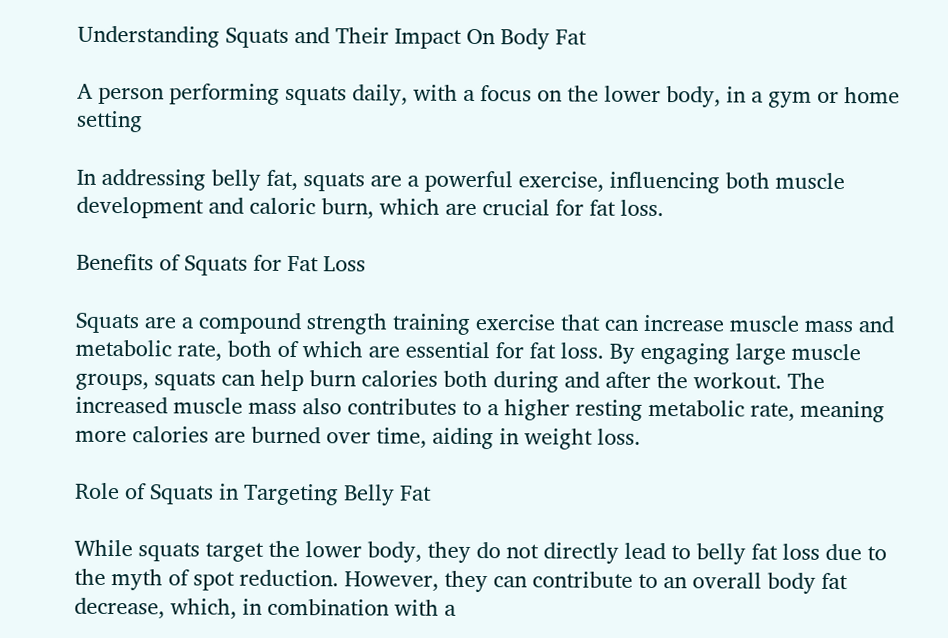Understanding Squats and Their Impact On Body Fat

A person performing squats daily, with a focus on the lower body, in a gym or home setting

In addressing belly fat, squats are a powerful exercise, influencing both muscle development and caloric burn, which are crucial for fat loss.

Benefits of Squats for Fat Loss

Squats are a compound strength training exercise that can increase muscle mass and metabolic rate, both of which are essential for fat loss. By engaging large muscle groups, squats can help burn calories both during and after the workout. The increased muscle mass also contributes to a higher resting metabolic rate, meaning more calories are burned over time, aiding in weight loss.

Role of Squats in Targeting Belly Fat

While squats target the lower body, they do not directly lead to belly fat loss due to the myth of spot reduction. However, they can contribute to an overall body fat decrease, which, in combination with a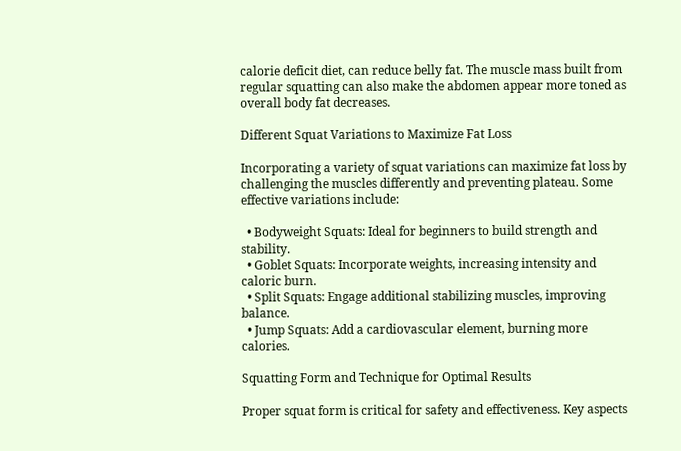calorie deficit diet, can reduce belly fat. The muscle mass built from regular squatting can also make the abdomen appear more toned as overall body fat decreases.

Different Squat Variations to Maximize Fat Loss

Incorporating a variety of squat variations can maximize fat loss by challenging the muscles differently and preventing plateau. Some effective variations include:

  • Bodyweight Squats: Ideal for beginners to build strength and stability.
  • Goblet Squats: Incorporate weights, increasing intensity and caloric burn.
  • Split Squats: Engage additional stabilizing muscles, improving balance.
  • Jump Squats: Add a cardiovascular element, burning more calories.

Squatting Form and Technique for Optimal Results

Proper squat form is critical for safety and effectiveness. Key aspects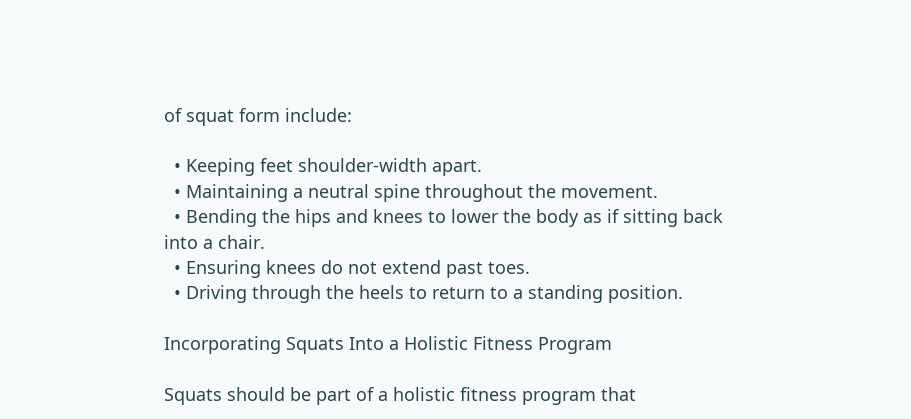of squat form include:

  • Keeping feet shoulder-width apart.
  • Maintaining a neutral spine throughout the movement.
  • Bending the hips and knees to lower the body as if sitting back into a chair.
  • Ensuring knees do not extend past toes.
  • Driving through the heels to return to a standing position.

Incorporating Squats Into a Holistic Fitness Program

Squats should be part of a holistic fitness program that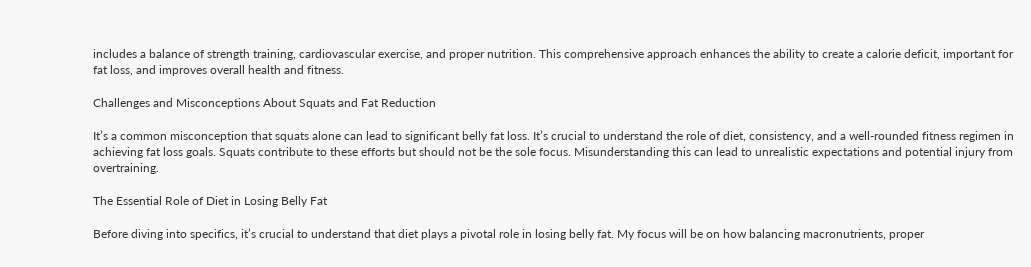includes a balance of strength training, cardiovascular exercise, and proper nutrition. This comprehensive approach enhances the ability to create a calorie deficit, important for fat loss, and improves overall health and fitness.

Challenges and Misconceptions About Squats and Fat Reduction

It’s a common misconception that squats alone can lead to significant belly fat loss. It’s crucial to understand the role of diet, consistency, and a well-rounded fitness regimen in achieving fat loss goals. Squats contribute to these efforts but should not be the sole focus. Misunderstanding this can lead to unrealistic expectations and potential injury from overtraining.

The Essential Role of Diet in Losing Belly Fat

Before diving into specifics, it’s crucial to understand that diet plays a pivotal role in losing belly fat. My focus will be on how balancing macronutrients, proper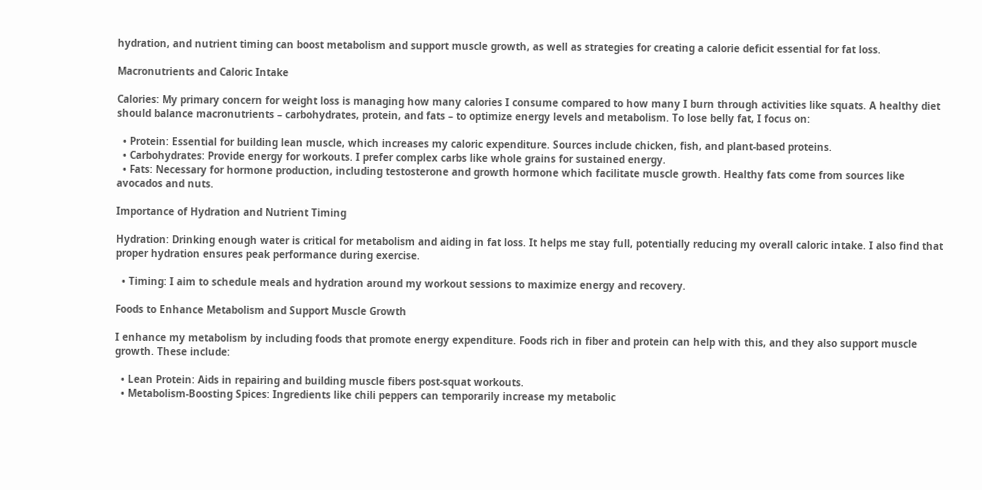hydration, and nutrient timing can boost metabolism and support muscle growth, as well as strategies for creating a calorie deficit essential for fat loss.

Macronutrients and Caloric Intake

Calories: My primary concern for weight loss is managing how many calories I consume compared to how many I burn through activities like squats. A healthy diet should balance macronutrients – carbohydrates, protein, and fats – to optimize energy levels and metabolism. To lose belly fat, I focus on:

  • Protein: Essential for building lean muscle, which increases my caloric expenditure. Sources include chicken, fish, and plant-based proteins.
  • Carbohydrates: Provide energy for workouts. I prefer complex carbs like whole grains for sustained energy.
  • Fats: Necessary for hormone production, including testosterone and growth hormone which facilitate muscle growth. Healthy fats come from sources like avocados and nuts.

Importance of Hydration and Nutrient Timing

Hydration: Drinking enough water is critical for metabolism and aiding in fat loss. It helps me stay full, potentially reducing my overall caloric intake. I also find that proper hydration ensures peak performance during exercise.

  • Timing: I aim to schedule meals and hydration around my workout sessions to maximize energy and recovery.

Foods to Enhance Metabolism and Support Muscle Growth

I enhance my metabolism by including foods that promote energy expenditure. Foods rich in fiber and protein can help with this, and they also support muscle growth. These include:

  • Lean Protein: Aids in repairing and building muscle fibers post-squat workouts.
  • Metabolism-Boosting Spices: Ingredients like chili peppers can temporarily increase my metabolic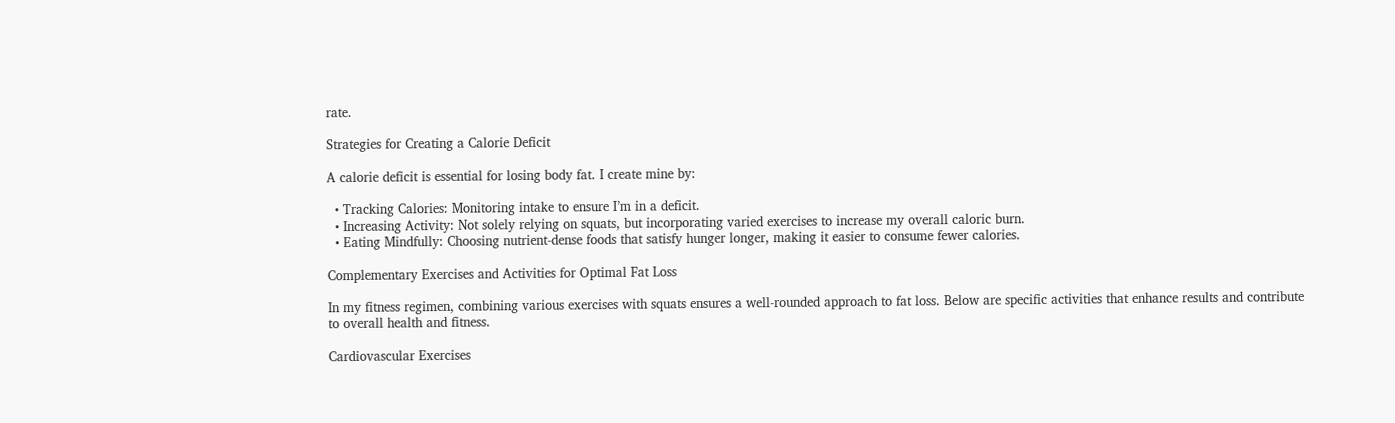rate.

Strategies for Creating a Calorie Deficit

A calorie deficit is essential for losing body fat. I create mine by:

  • Tracking Calories: Monitoring intake to ensure I’m in a deficit.
  • Increasing Activity: Not solely relying on squats, but incorporating varied exercises to increase my overall caloric burn.
  • Eating Mindfully: Choosing nutrient-dense foods that satisfy hunger longer, making it easier to consume fewer calories.

Complementary Exercises and Activities for Optimal Fat Loss

In my fitness regimen, combining various exercises with squats ensures a well-rounded approach to fat loss. Below are specific activities that enhance results and contribute to overall health and fitness.

Cardiovascular Exercises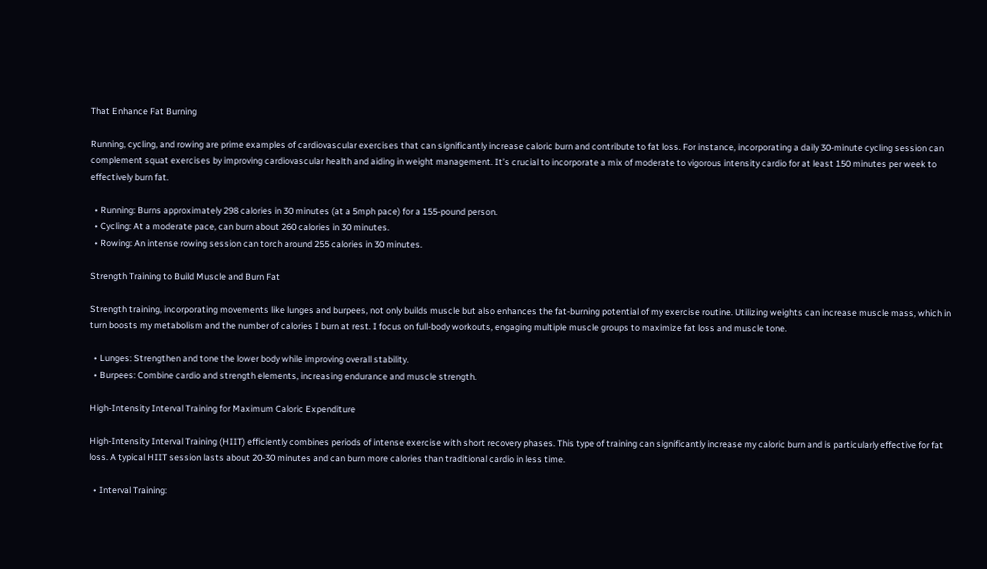That Enhance Fat Burning

Running, cycling, and rowing are prime examples of cardiovascular exercises that can significantly increase caloric burn and contribute to fat loss. For instance, incorporating a daily 30-minute cycling session can complement squat exercises by improving cardiovascular health and aiding in weight management. It’s crucial to incorporate a mix of moderate to vigorous intensity cardio for at least 150 minutes per week to effectively burn fat.

  • Running: Burns approximately 298 calories in 30 minutes (at a 5mph pace) for a 155-pound person.
  • Cycling: At a moderate pace, can burn about 260 calories in 30 minutes.
  • Rowing: An intense rowing session can torch around 255 calories in 30 minutes.

Strength Training to Build Muscle and Burn Fat

Strength training, incorporating movements like lunges and burpees, not only builds muscle but also enhances the fat-burning potential of my exercise routine. Utilizing weights can increase muscle mass, which in turn boosts my metabolism and the number of calories I burn at rest. I focus on full-body workouts, engaging multiple muscle groups to maximize fat loss and muscle tone.

  • Lunges: Strengthen and tone the lower body while improving overall stability.
  • Burpees: Combine cardio and strength elements, increasing endurance and muscle strength.

High-Intensity Interval Training for Maximum Caloric Expenditure

High-Intensity Interval Training (HIIT) efficiently combines periods of intense exercise with short recovery phases. This type of training can significantly increase my caloric burn and is particularly effective for fat loss. A typical HIIT session lasts about 20-30 minutes and can burn more calories than traditional cardio in less time.

  • Interval Training: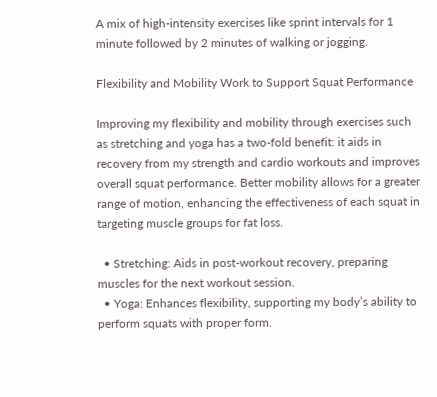A mix of high-intensity exercises like sprint intervals for 1 minute followed by 2 minutes of walking or jogging.

Flexibility and Mobility Work to Support Squat Performance

Improving my flexibility and mobility through exercises such as stretching and yoga has a two-fold benefit: it aids in recovery from my strength and cardio workouts and improves overall squat performance. Better mobility allows for a greater range of motion, enhancing the effectiveness of each squat in targeting muscle groups for fat loss.

  • Stretching: Aids in post-workout recovery, preparing muscles for the next workout session.
  • Yoga: Enhances flexibility, supporting my body’s ability to perform squats with proper form.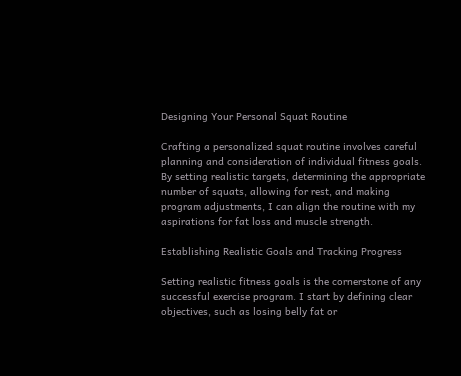Designing Your Personal Squat Routine

Crafting a personalized squat routine involves careful planning and consideration of individual fitness goals. By setting realistic targets, determining the appropriate number of squats, allowing for rest, and making program adjustments, I can align the routine with my aspirations for fat loss and muscle strength.

Establishing Realistic Goals and Tracking Progress

Setting realistic fitness goals is the cornerstone of any successful exercise program. I start by defining clear objectives, such as losing belly fat or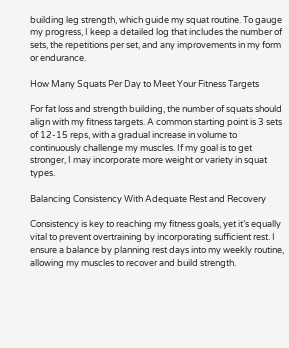building leg strength, which guide my squat routine. To gauge my progress, I keep a detailed log that includes the number of sets, the repetitions per set, and any improvements in my form or endurance.

How Many Squats Per Day to Meet Your Fitness Targets

For fat loss and strength building, the number of squats should align with my fitness targets. A common starting point is 3 sets of 12-15 reps, with a gradual increase in volume to continuously challenge my muscles. If my goal is to get stronger, I may incorporate more weight or variety in squat types.

Balancing Consistency With Adequate Rest and Recovery

Consistency is key to reaching my fitness goals, yet it’s equally vital to prevent overtraining by incorporating sufficient rest. I ensure a balance by planning rest days into my weekly routine, allowing my muscles to recover and build strength.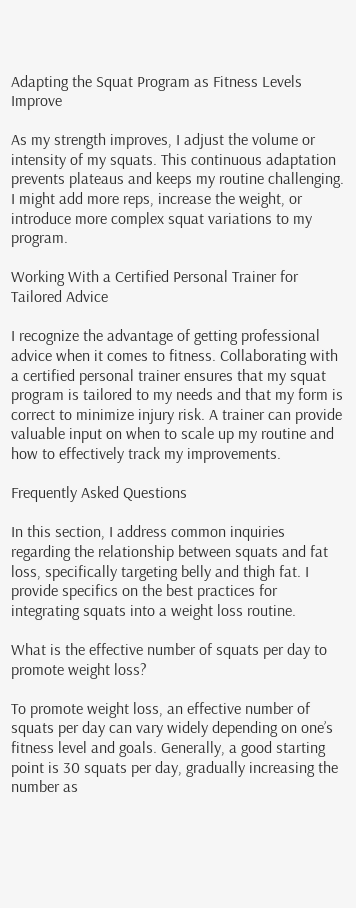Adapting the Squat Program as Fitness Levels Improve

As my strength improves, I adjust the volume or intensity of my squats. This continuous adaptation prevents plateaus and keeps my routine challenging. I might add more reps, increase the weight, or introduce more complex squat variations to my program.

Working With a Certified Personal Trainer for Tailored Advice

I recognize the advantage of getting professional advice when it comes to fitness. Collaborating with a certified personal trainer ensures that my squat program is tailored to my needs and that my form is correct to minimize injury risk. A trainer can provide valuable input on when to scale up my routine and how to effectively track my improvements.

Frequently Asked Questions

In this section, I address common inquiries regarding the relationship between squats and fat loss, specifically targeting belly and thigh fat. I provide specifics on the best practices for integrating squats into a weight loss routine.

What is the effective number of squats per day to promote weight loss?

To promote weight loss, an effective number of squats per day can vary widely depending on one’s fitness level and goals. Generally, a good starting point is 30 squats per day, gradually increasing the number as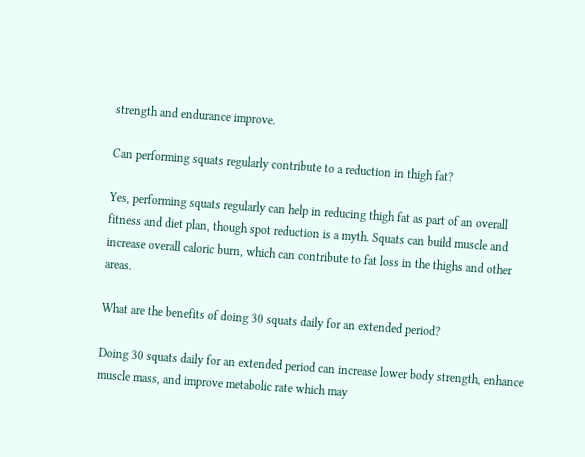strength and endurance improve.

Can performing squats regularly contribute to a reduction in thigh fat?

Yes, performing squats regularly can help in reducing thigh fat as part of an overall fitness and diet plan, though spot reduction is a myth. Squats can build muscle and increase overall caloric burn, which can contribute to fat loss in the thighs and other areas.

What are the benefits of doing 30 squats daily for an extended period?

Doing 30 squats daily for an extended period can increase lower body strength, enhance muscle mass, and improve metabolic rate which may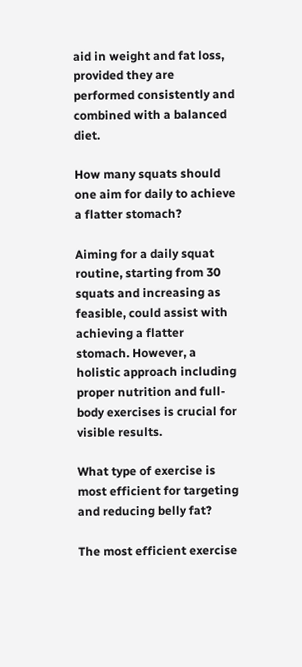aid in weight and fat loss, provided they are performed consistently and combined with a balanced diet.

How many squats should one aim for daily to achieve a flatter stomach?

Aiming for a daily squat routine, starting from 30 squats and increasing as feasible, could assist with achieving a flatter stomach. However, a holistic approach including proper nutrition and full-body exercises is crucial for visible results.

What type of exercise is most efficient for targeting and reducing belly fat?

The most efficient exercise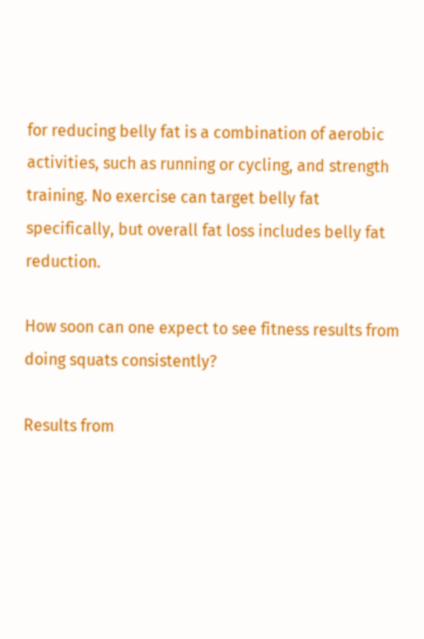for reducing belly fat is a combination of aerobic activities, such as running or cycling, and strength training. No exercise can target belly fat specifically, but overall fat loss includes belly fat reduction.

How soon can one expect to see fitness results from doing squats consistently?

Results from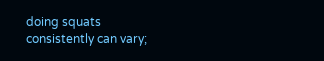doing squats consistently can vary;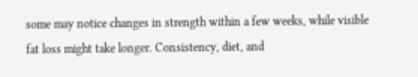some may notice changes in strength within a few weeks, while visible fat loss might take longer. Consistency, diet, and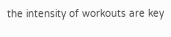the intensity of workouts are key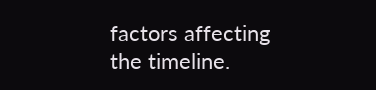factors affecting the timeline.